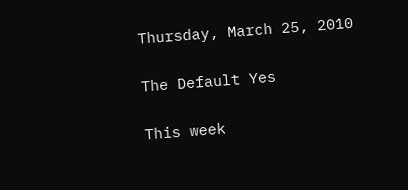Thursday, March 25, 2010

The Default Yes

This week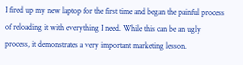I fired up my new laptop for the first time and began the painful process of reloading it with everything I need. While this can be an ugly process, it demonstrates a very important marketing lesson.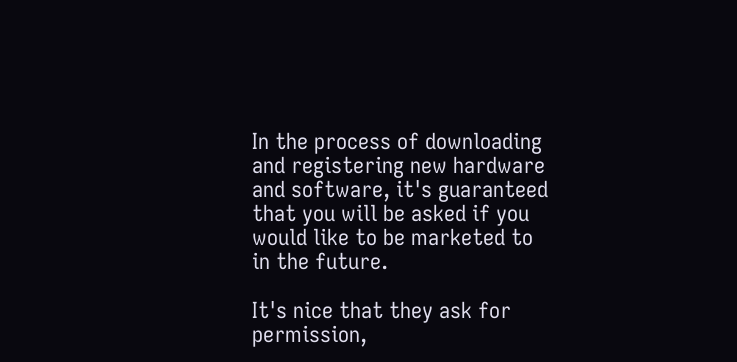In the process of downloading and registering new hardware and software, it's guaranteed that you will be asked if you would like to be marketed to in the future.

It's nice that they ask for permission,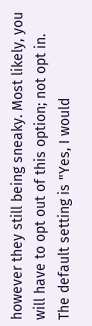however they still being sneaky. Most likely, you will have to opt out of this option; not opt in. The default setting is "Yes, I would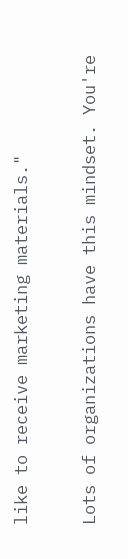like to receive marketing materials."

Lots of organizations have this mindset. You're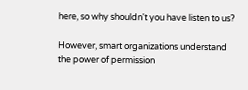here, so why shouldn't you have listen to us?

However, smart organizations understand the power of permission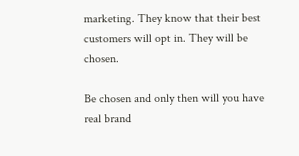marketing. They know that their best customers will opt in. They will be chosen.

Be chosen and only then will you have real brand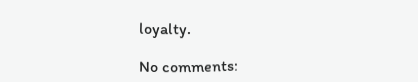loyalty.

No comments: